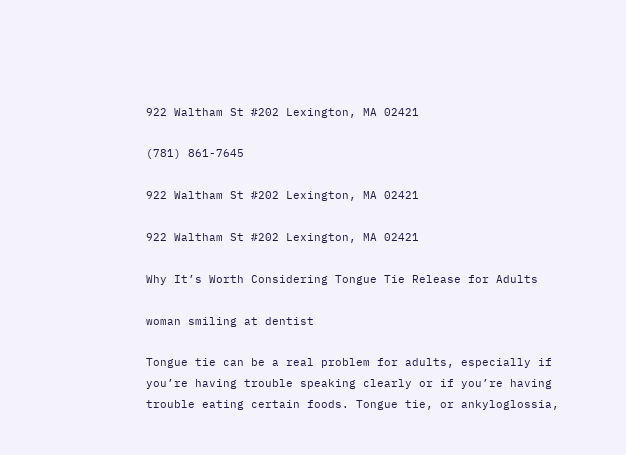922 Waltham St #202 Lexington, MA 02421

(781) 861-7645

922 Waltham St #202 Lexington, MA 02421

922 Waltham St #202 Lexington, MA 02421

Why It’s Worth Considering Tongue Tie Release for Adults

woman smiling at dentist

Tongue tie can be a real problem for adults, especially if you’re having trouble speaking clearly or if you’re having trouble eating certain foods. Tongue tie, or ankyloglossia,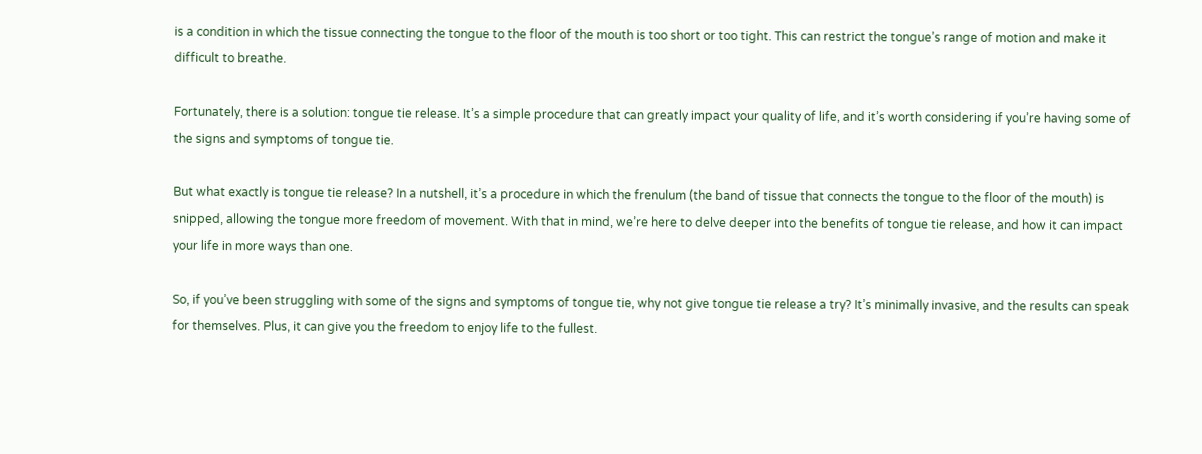is a condition in which the tissue connecting the tongue to the floor of the mouth is too short or too tight. This can restrict the tongue’s range of motion and make it difficult to breathe.

Fortunately, there is a solution: tongue tie release. It’s a simple procedure that can greatly impact your quality of life, and it’s worth considering if you’re having some of the signs and symptoms of tongue tie.

But what exactly is tongue tie release? In a nutshell, it’s a procedure in which the frenulum (the band of tissue that connects the tongue to the floor of the mouth) is snipped, allowing the tongue more freedom of movement. With that in mind, we’re here to delve deeper into the benefits of tongue tie release, and how it can impact your life in more ways than one.

So, if you’ve been struggling with some of the signs and symptoms of tongue tie, why not give tongue tie release a try? It’s minimally invasive, and the results can speak for themselves. Plus, it can give you the freedom to enjoy life to the fullest.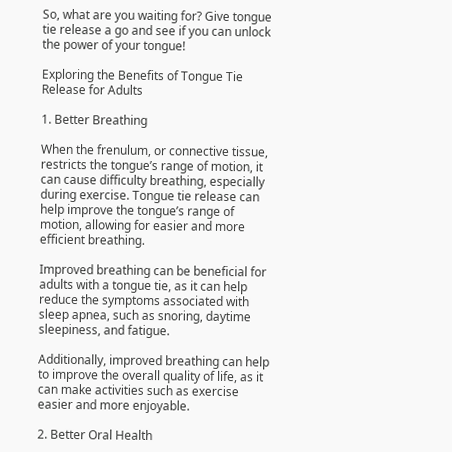So, what are you waiting for? Give tongue tie release a go and see if you can unlock the power of your tongue!

Exploring the Benefits of Tongue Tie Release for Adults

1. Better Breathing

When the frenulum, or connective tissue, restricts the tongue’s range of motion, it can cause difficulty breathing, especially during exercise. Tongue tie release can help improve the tongue’s range of motion, allowing for easier and more efficient breathing.

Improved breathing can be beneficial for adults with a tongue tie, as it can help reduce the symptoms associated with sleep apnea, such as snoring, daytime sleepiness, and fatigue.

Additionally, improved breathing can help to improve the overall quality of life, as it can make activities such as exercise easier and more enjoyable.

2. Better Oral Health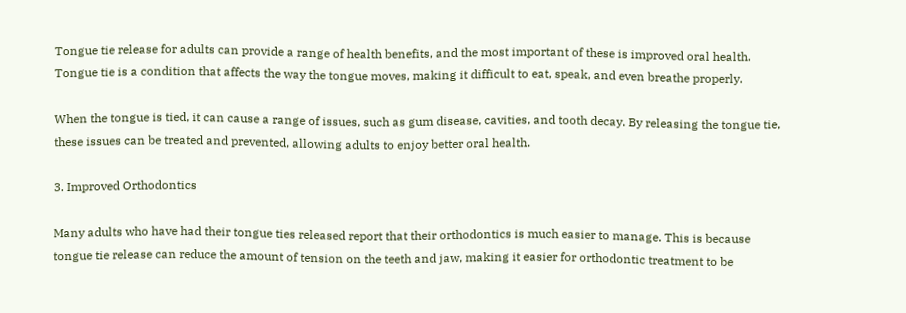Tongue tie release for adults can provide a range of health benefits, and the most important of these is improved oral health. Tongue tie is a condition that affects the way the tongue moves, making it difficult to eat, speak, and even breathe properly.

When the tongue is tied, it can cause a range of issues, such as gum disease, cavities, and tooth decay. By releasing the tongue tie, these issues can be treated and prevented, allowing adults to enjoy better oral health.

3. Improved Orthodontics

Many adults who have had their tongue ties released report that their orthodontics is much easier to manage. This is because tongue tie release can reduce the amount of tension on the teeth and jaw, making it easier for orthodontic treatment to be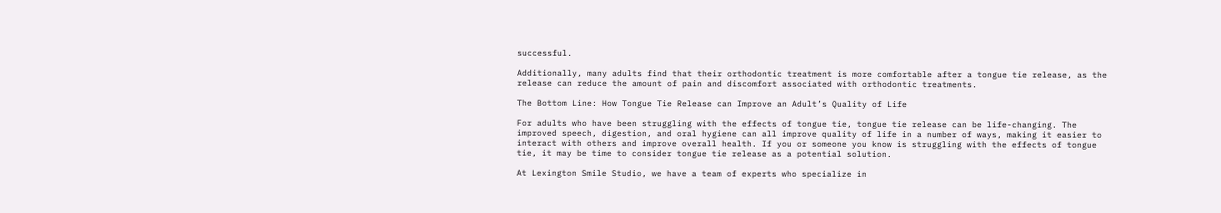successful.

Additionally, many adults find that their orthodontic treatment is more comfortable after a tongue tie release, as the release can reduce the amount of pain and discomfort associated with orthodontic treatments.

The Bottom Line: How Tongue Tie Release can Improve an Adult’s Quality of Life

For adults who have been struggling with the effects of tongue tie, tongue tie release can be life-changing. The improved speech, digestion, and oral hygiene can all improve quality of life in a number of ways, making it easier to interact with others and improve overall health. If you or someone you know is struggling with the effects of tongue tie, it may be time to consider tongue tie release as a potential solution.

At Lexington Smile Studio, we have a team of experts who specialize in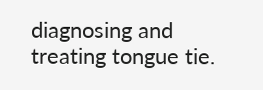diagnosing and treating tongue tie.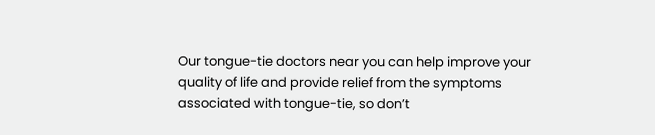Our tongue-tie doctors near you can help improve your quality of life and provide relief from the symptoms associated with tongue-tie, so don’t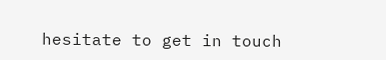hesitate to get in touch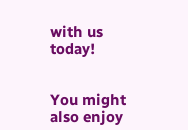with us today!


You might also enjoy